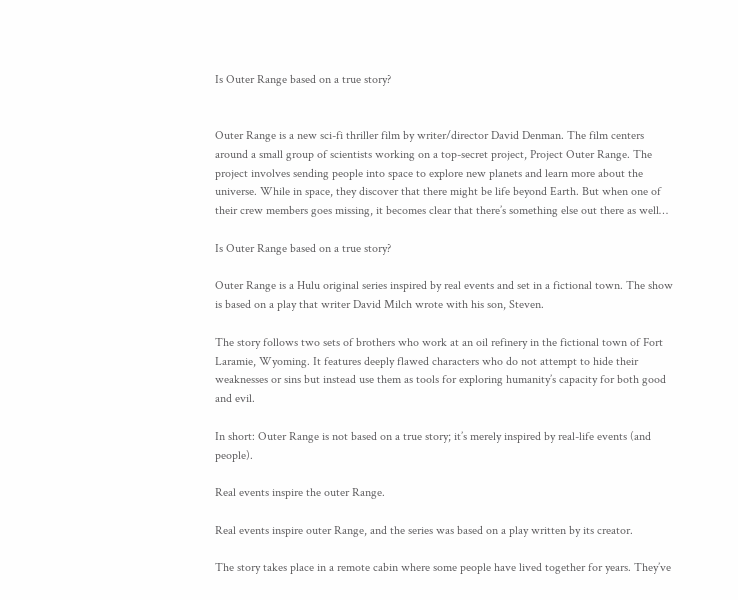Is Outer Range based on a true story?


Outer Range is a new sci-fi thriller film by writer/director David Denman. The film centers around a small group of scientists working on a top-secret project, Project Outer Range. The project involves sending people into space to explore new planets and learn more about the universe. While in space, they discover that there might be life beyond Earth. But when one of their crew members goes missing, it becomes clear that there’s something else out there as well…

Is Outer Range based on a true story?

Outer Range is a Hulu original series inspired by real events and set in a fictional town. The show is based on a play that writer David Milch wrote with his son, Steven.

The story follows two sets of brothers who work at an oil refinery in the fictional town of Fort Laramie, Wyoming. It features deeply flawed characters who do not attempt to hide their weaknesses or sins but instead use them as tools for exploring humanity’s capacity for both good and evil.

In short: Outer Range is not based on a true story; it’s merely inspired by real-life events (and people).

Real events inspire the outer Range.

Real events inspire outer Range, and the series was based on a play written by its creator.

The story takes place in a remote cabin where some people have lived together for years. They’ve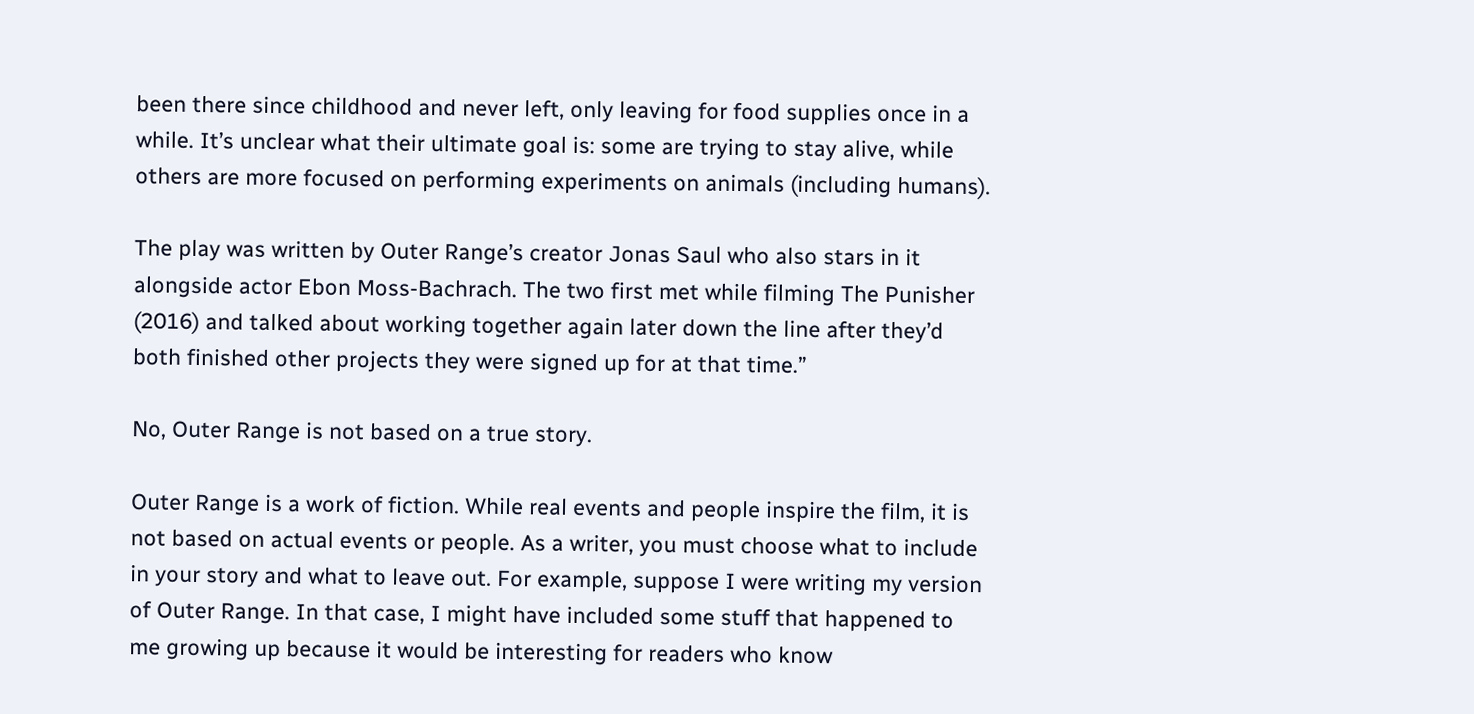been there since childhood and never left, only leaving for food supplies once in a while. It’s unclear what their ultimate goal is: some are trying to stay alive, while others are more focused on performing experiments on animals (including humans).

The play was written by Outer Range’s creator Jonas Saul who also stars in it alongside actor Ebon Moss-Bachrach. The two first met while filming The Punisher (2016) and talked about working together again later down the line after they’d both finished other projects they were signed up for at that time.”

No, Outer Range is not based on a true story.

Outer Range is a work of fiction. While real events and people inspire the film, it is not based on actual events or people. As a writer, you must choose what to include in your story and what to leave out. For example, suppose I were writing my version of Outer Range. In that case, I might have included some stuff that happened to me growing up because it would be interesting for readers who know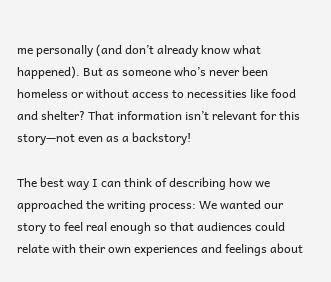me personally (and don’t already know what happened). But as someone who’s never been homeless or without access to necessities like food and shelter? That information isn’t relevant for this story—not even as a backstory!

The best way I can think of describing how we approached the writing process: We wanted our story to feel real enough so that audiences could relate with their own experiences and feelings about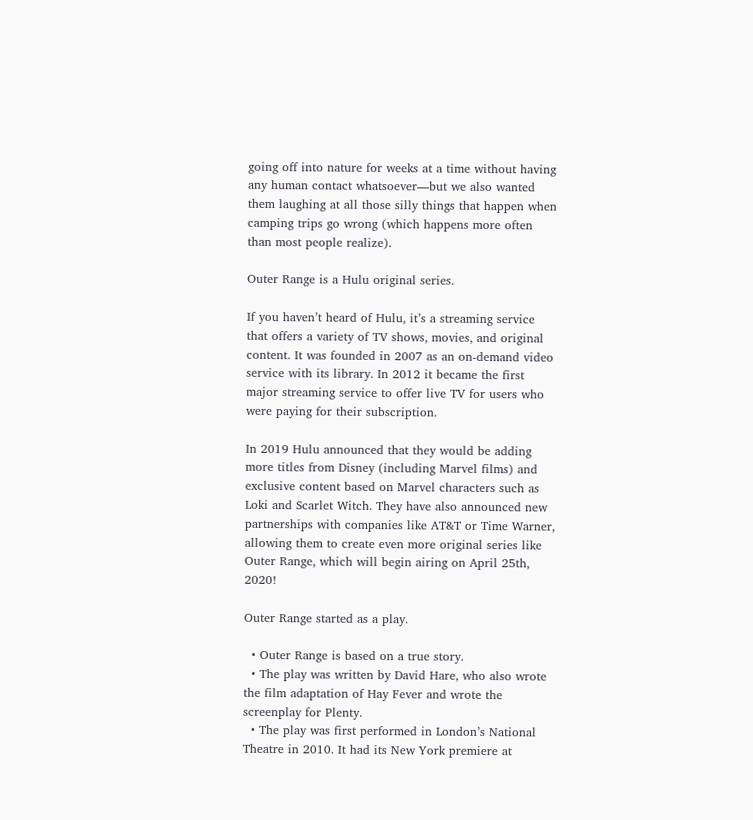going off into nature for weeks at a time without having any human contact whatsoever—but we also wanted them laughing at all those silly things that happen when camping trips go wrong (which happens more often than most people realize).

Outer Range is a Hulu original series.

If you haven’t heard of Hulu, it’s a streaming service that offers a variety of TV shows, movies, and original content. It was founded in 2007 as an on-demand video service with its library. In 2012 it became the first major streaming service to offer live TV for users who were paying for their subscription.

In 2019 Hulu announced that they would be adding more titles from Disney (including Marvel films) and exclusive content based on Marvel characters such as Loki and Scarlet Witch. They have also announced new partnerships with companies like AT&T or Time Warner, allowing them to create even more original series like Outer Range, which will begin airing on April 25th, 2020!

Outer Range started as a play.

  • Outer Range is based on a true story.
  • The play was written by David Hare, who also wrote the film adaptation of Hay Fever and wrote the screenplay for Plenty.
  • The play was first performed in London’s National Theatre in 2010. It had its New York premiere at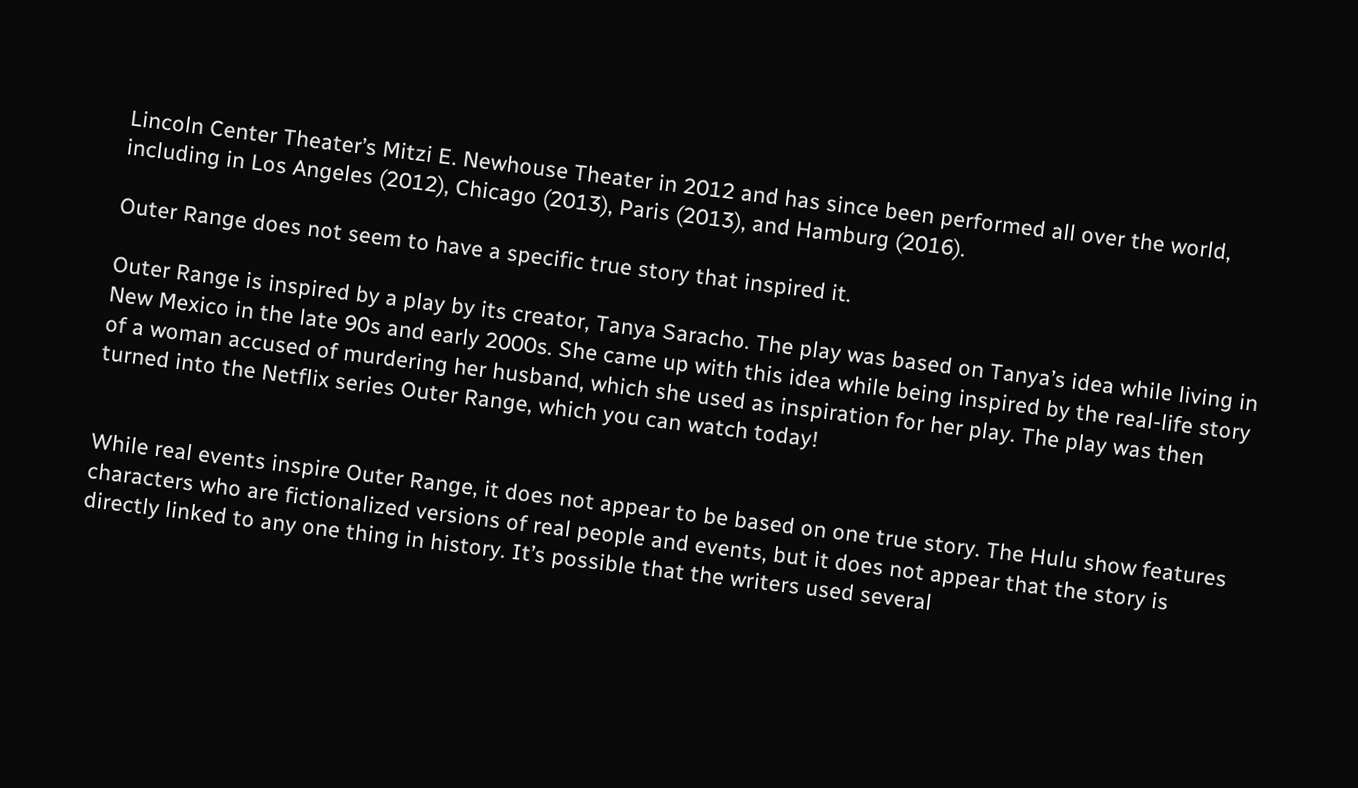Lincoln Center Theater’s Mitzi E. Newhouse Theater in 2012 and has since been performed all over the world, including in Los Angeles (2012), Chicago (2013), Paris (2013), and Hamburg (2016).

Outer Range does not seem to have a specific true story that inspired it.

Outer Range is inspired by a play by its creator, Tanya Saracho. The play was based on Tanya’s idea while living in New Mexico in the late 90s and early 2000s. She came up with this idea while being inspired by the real-life story of a woman accused of murdering her husband, which she used as inspiration for her play. The play was then turned into the Netflix series Outer Range, which you can watch today!


While real events inspire Outer Range, it does not appear to be based on one true story. The Hulu show features characters who are fictionalized versions of real people and events, but it does not appear that the story is directly linked to any one thing in history. It’s possible that the writers used several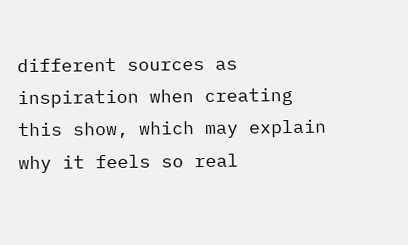different sources as inspiration when creating this show, which may explain why it feels so real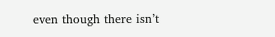even though there isn’t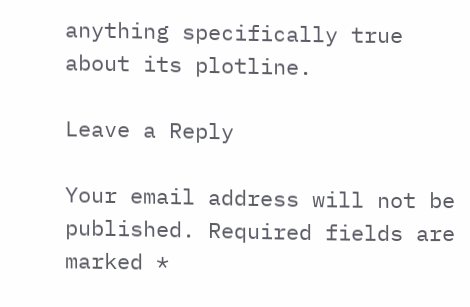anything specifically true about its plotline.

Leave a Reply

Your email address will not be published. Required fields are marked *